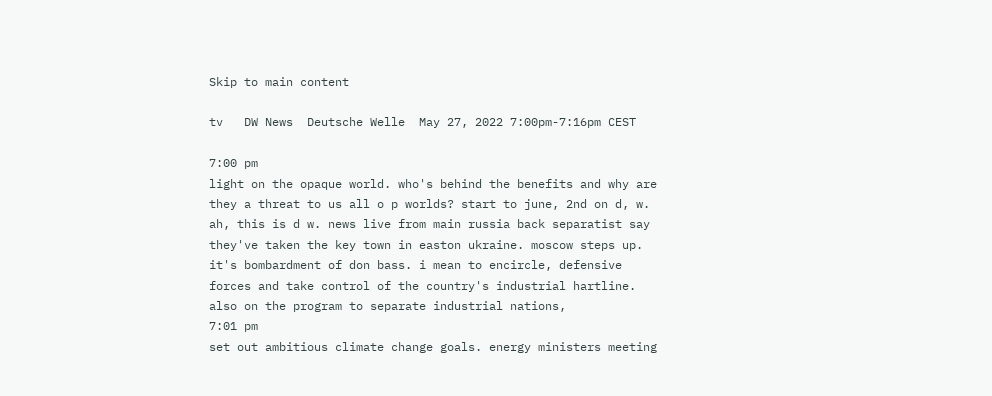Skip to main content

tv   DW News  Deutsche Welle  May 27, 2022 7:00pm-7:16pm CEST

7:00 pm
light on the opaque world. who's behind the benefits and why are they a threat to us all o p worlds? start to june, 2nd on d, w. ah, this is d w. news live from main russia back separatist say they've taken the key town in easton ukraine. moscow steps up. it's bombardment of don bass. i mean to encircle, defensive forces and take control of the country's industrial hartline. also on the program to separate industrial nations,
7:01 pm
set out ambitious climate change goals. energy ministers meeting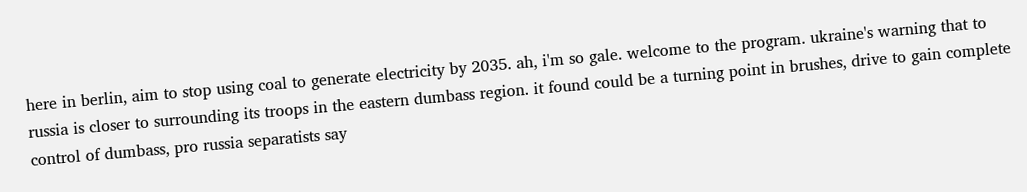here in berlin, aim to stop using coal to generate electricity by 2035. ah, i'm so gale. welcome to the program. ukraine's warning that to russia is closer to surrounding its troops in the eastern dumbass region. it found could be a turning point in brushes, drive to gain complete control of dumbass, pro russia separatists say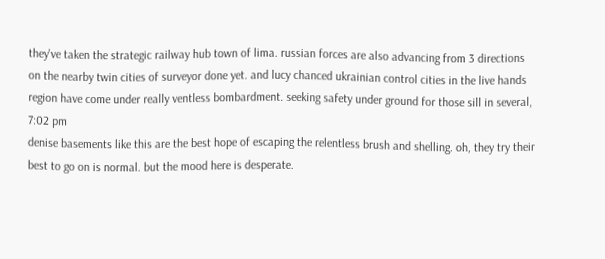they've taken the strategic railway hub town of lima. russian forces are also advancing from 3 directions on the nearby twin cities of surveyor done yet. and lucy chanced ukrainian control cities in the live hands region have come under really ventless bombardment. seeking safety under ground for those sill in several,
7:02 pm
denise basements like this are the best hope of escaping the relentless brush and shelling. oh, they try their best to go on is normal. but the mood here is desperate.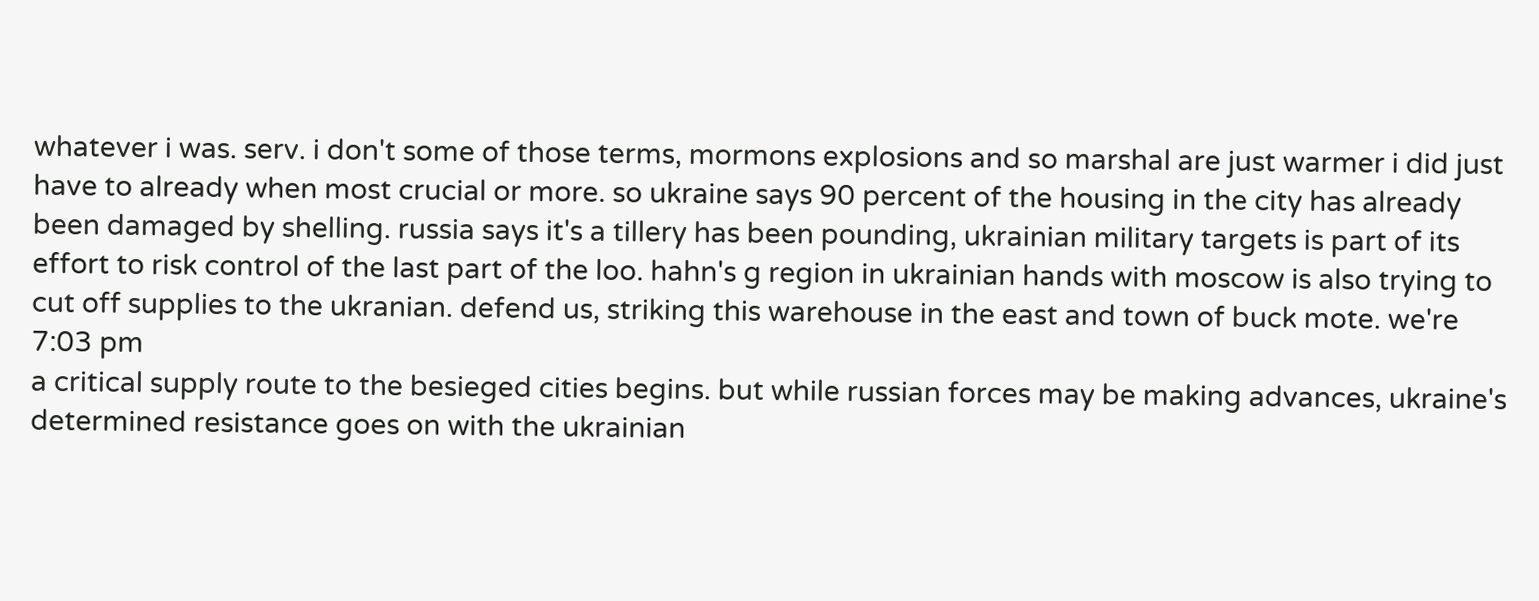whatever i was. serv. i don't some of those terms, mormons explosions and so marshal are just warmer i did just have to already when most crucial or more. so ukraine says 90 percent of the housing in the city has already been damaged by shelling. russia says it's a tillery has been pounding, ukrainian military targets is part of its effort to risk control of the last part of the loo. hahn's g region in ukrainian hands with moscow is also trying to cut off supplies to the ukranian. defend us, striking this warehouse in the east and town of buck mote. we're
7:03 pm
a critical supply route to the besieged cities begins. but while russian forces may be making advances, ukraine's determined resistance goes on with the ukrainian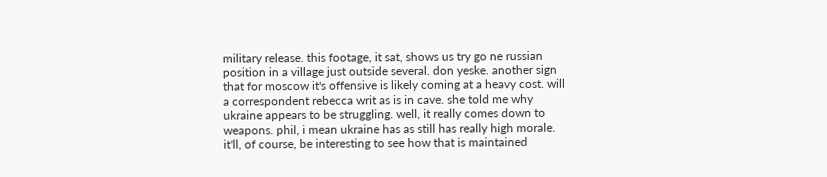military release. this footage, it sat, shows us try go ne russian position in a village just outside several. don yeske. another sign that for moscow it's offensive is likely coming at a heavy cost. will a correspondent rebecca writ as is in cave. she told me why ukraine appears to be struggling. well, it really comes down to weapons. phil, i mean ukraine has as still has really high morale. it'll, of course, be interesting to see how that is maintained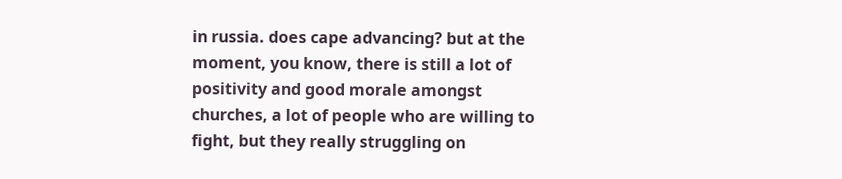in russia. does cape advancing? but at the moment, you know, there is still a lot of positivity and good morale amongst churches, a lot of people who are willing to fight, but they really struggling on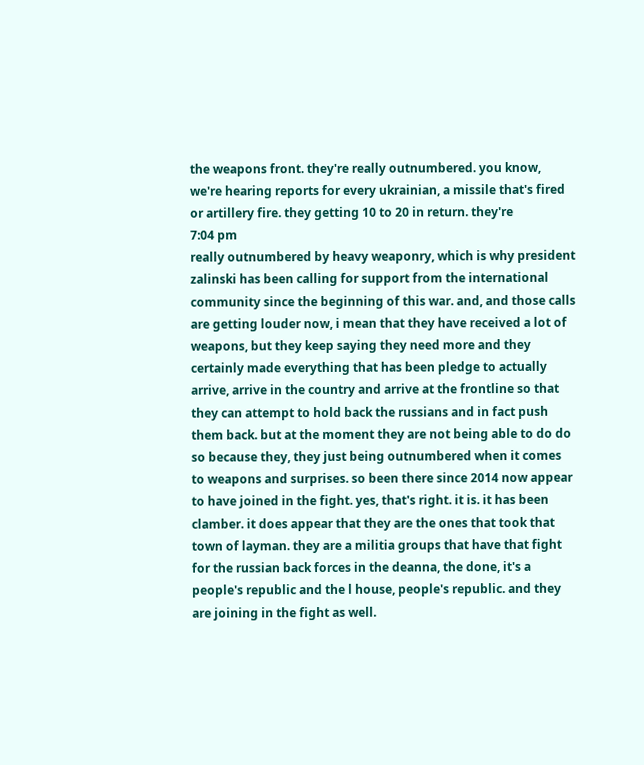the weapons front. they're really outnumbered. you know, we're hearing reports for every ukrainian, a missile that's fired or artillery fire. they getting 10 to 20 in return. they're
7:04 pm
really outnumbered by heavy weaponry, which is why president zalinski has been calling for support from the international community since the beginning of this war. and, and those calls are getting louder now, i mean that they have received a lot of weapons, but they keep saying they need more and they certainly made everything that has been pledge to actually arrive, arrive in the country and arrive at the frontline so that they can attempt to hold back the russians and in fact push them back. but at the moment they are not being able to do do so because they, they just being outnumbered when it comes to weapons and surprises. so been there since 2014 now appear to have joined in the fight. yes, that's right. it is. it has been clamber. it does appear that they are the ones that took that town of layman. they are a militia groups that have that fight for the russian back forces in the deanna, the done, it's a people's republic and the l house, people's republic. and they are joining in the fight as well.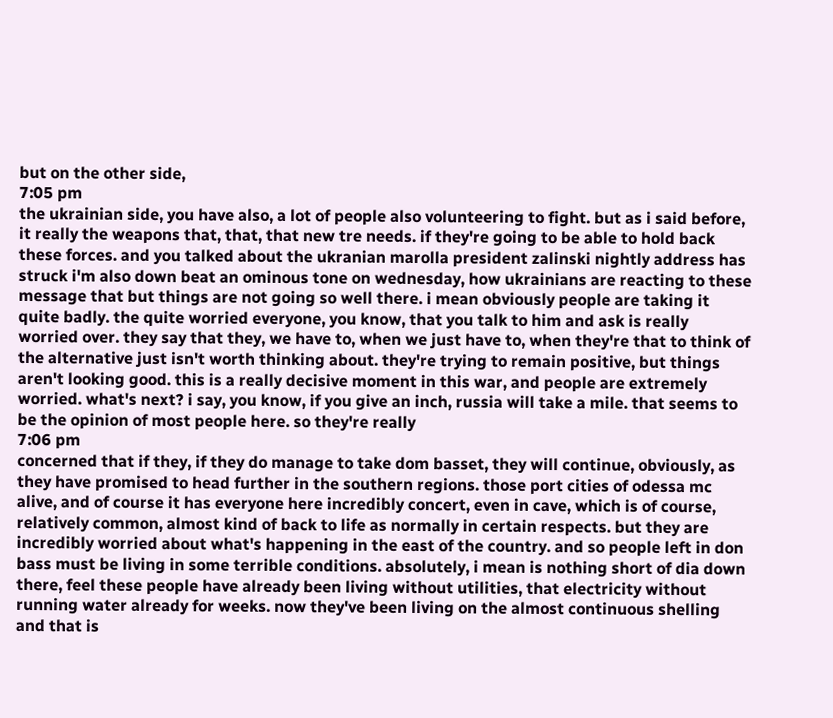but on the other side,
7:05 pm
the ukrainian side, you have also, a lot of people also volunteering to fight. but as i said before, it really the weapons that, that, that new tre needs. if they're going to be able to hold back these forces. and you talked about the ukranian marolla president zalinski nightly address has struck i'm also down beat an ominous tone on wednesday, how ukrainians are reacting to these message that but things are not going so well there. i mean obviously people are taking it quite badly. the quite worried everyone, you know, that you talk to him and ask is really worried over. they say that they, we have to, when we just have to, when they're that to think of the alternative just isn't worth thinking about. they're trying to remain positive, but things aren't looking good. this is a really decisive moment in this war, and people are extremely worried. what's next? i say, you know, if you give an inch, russia will take a mile. that seems to be the opinion of most people here. so they're really
7:06 pm
concerned that if they, if they do manage to take dom basset, they will continue, obviously, as they have promised to head further in the southern regions. those port cities of odessa mc alive, and of course it has everyone here incredibly concert, even in cave, which is of course, relatively common, almost kind of back to life as normally in certain respects. but they are incredibly worried about what's happening in the east of the country. and so people left in don bass must be living in some terrible conditions. absolutely, i mean is nothing short of dia down there, feel these people have already been living without utilities, that electricity without running water already for weeks. now they've been living on the almost continuous shelling and that is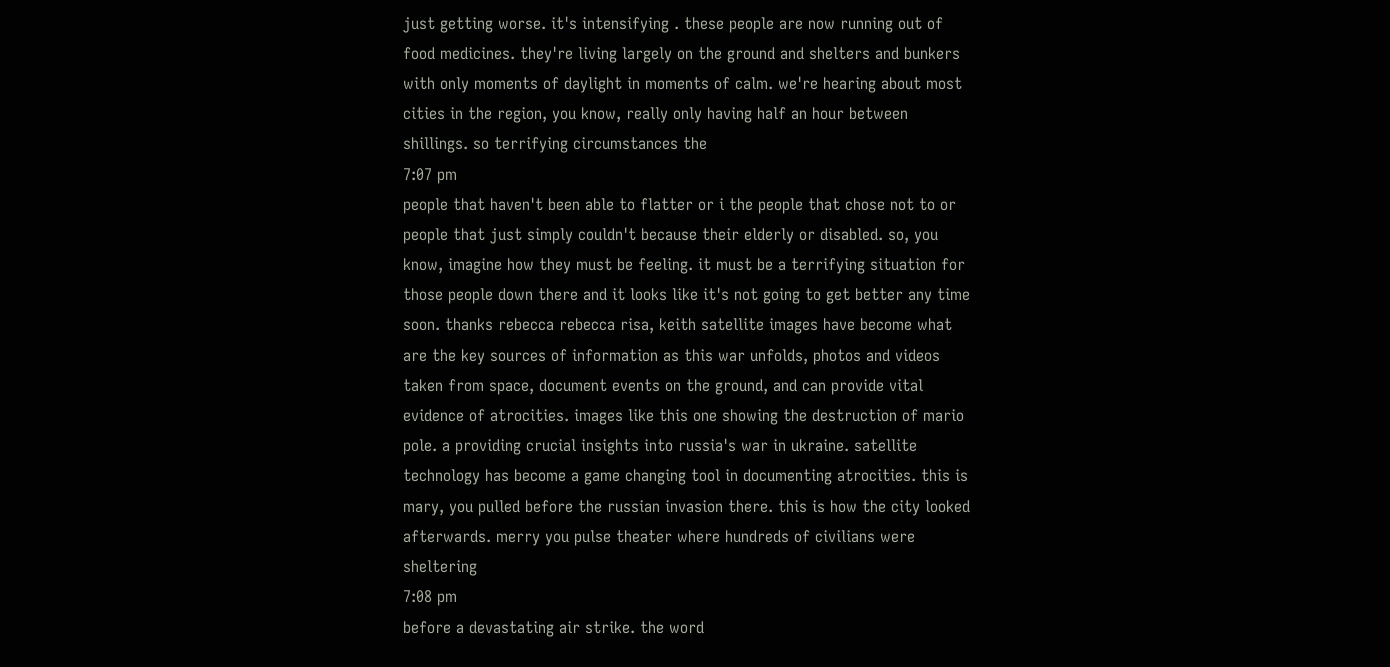just getting worse. it's intensifying . these people are now running out of food medicines. they're living largely on the ground and shelters and bunkers with only moments of daylight in moments of calm. we're hearing about most cities in the region, you know, really only having half an hour between shillings. so terrifying circumstances the
7:07 pm
people that haven't been able to flatter or i the people that chose not to or people that just simply couldn't because their elderly or disabled. so, you know, imagine how they must be feeling. it must be a terrifying situation for those people down there and it looks like it's not going to get better any time soon. thanks rebecca rebecca risa, keith satellite images have become what are the key sources of information as this war unfolds, photos and videos taken from space, document events on the ground, and can provide vital evidence of atrocities. images like this one showing the destruction of mario pole. a providing crucial insights into russia's war in ukraine. satellite technology has become a game changing tool in documenting atrocities. this is mary, you pulled before the russian invasion there. this is how the city looked afterwards. merry you pulse theater where hundreds of civilians were sheltering
7:08 pm
before a devastating air strike. the word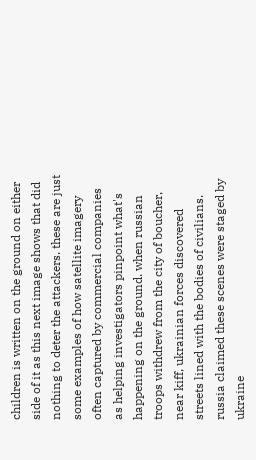children is written on the ground on either side of it as this next image shows that did nothing to deter the attackers. these are just some examples of how satellite imagery often captured by commercial companies as helping investigators pinpoint what's happening on the ground. when russian troops withdrew from the city of boucher, near kiff, ukrainian forces discovered streets lined with the bodies of civilians. russia claimed these scenes were staged by ukraine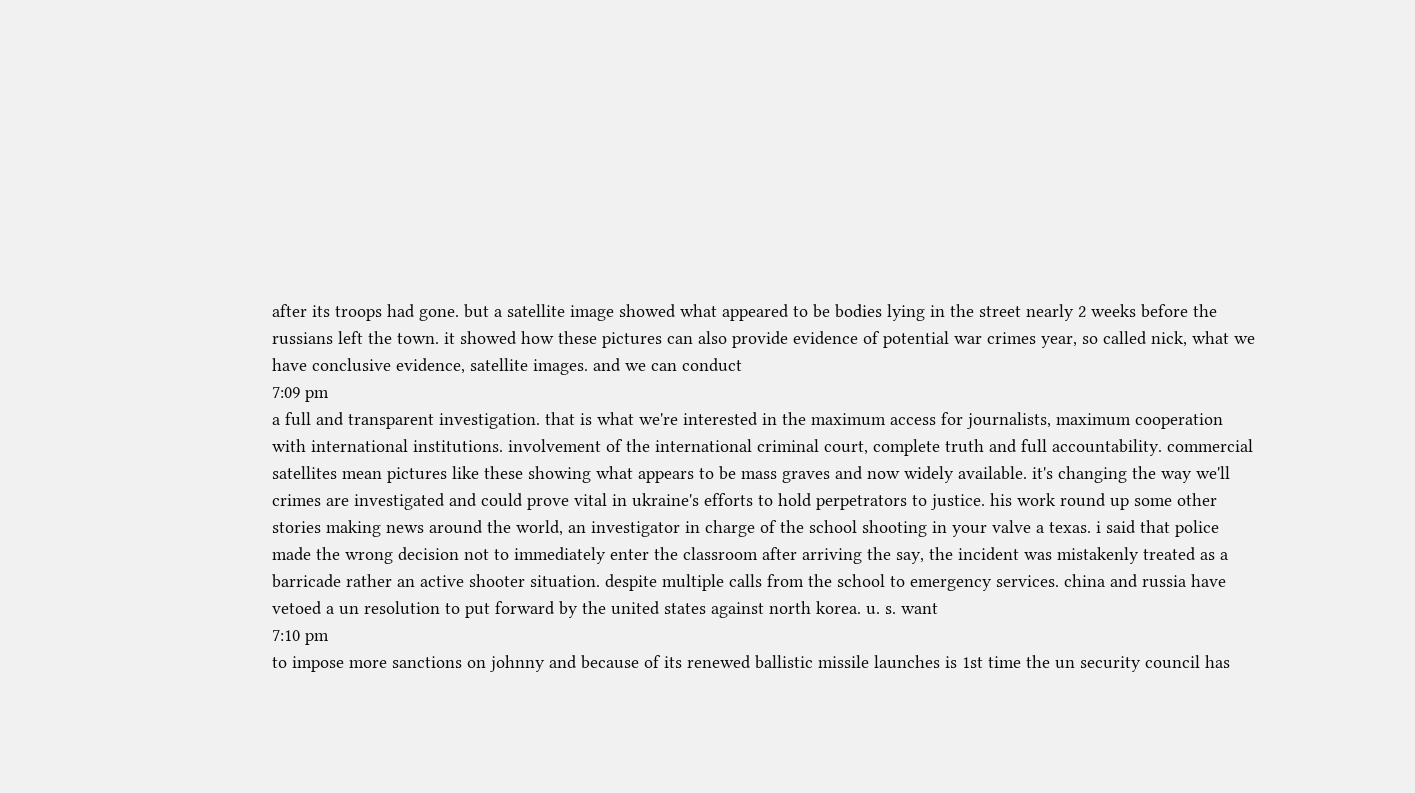after its troops had gone. but a satellite image showed what appeared to be bodies lying in the street nearly 2 weeks before the russians left the town. it showed how these pictures can also provide evidence of potential war crimes year, so called nick, what we have conclusive evidence, satellite images. and we can conduct
7:09 pm
a full and transparent investigation. that is what we're interested in the maximum access for journalists, maximum cooperation with international institutions. involvement of the international criminal court, complete truth and full accountability. commercial satellites mean pictures like these showing what appears to be mass graves and now widely available. it's changing the way we'll crimes are investigated and could prove vital in ukraine's efforts to hold perpetrators to justice. his work round up some other stories making news around the world, an investigator in charge of the school shooting in your valve a texas. i said that police made the wrong decision not to immediately enter the classroom after arriving the say, the incident was mistakenly treated as a barricade rather an active shooter situation. despite multiple calls from the school to emergency services. china and russia have vetoed a un resolution to put forward by the united states against north korea. u. s. want
7:10 pm
to impose more sanctions on johnny and because of its renewed ballistic missile launches is 1st time the un security council has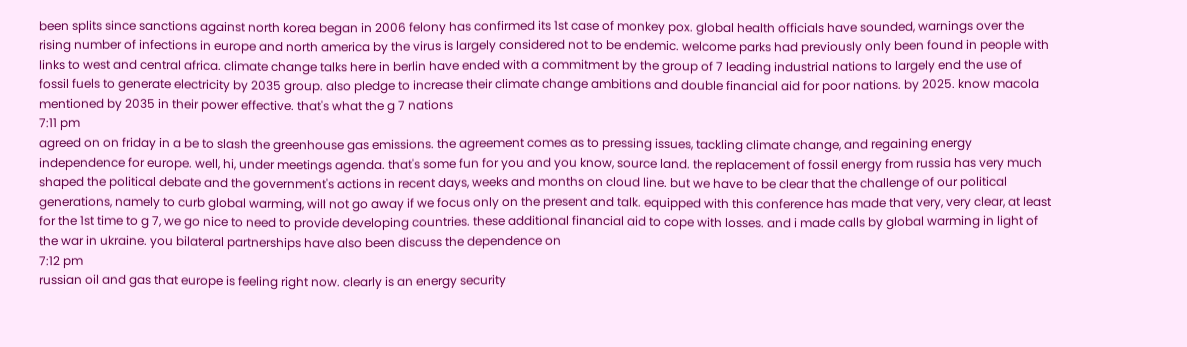been splits since sanctions against north korea began in 2006 felony has confirmed its 1st case of monkey pox. global health officials have sounded, warnings over the rising number of infections in europe and north america by the virus is largely considered not to be endemic. welcome parks had previously only been found in people with links to west and central africa. climate change talks here in berlin have ended with a commitment by the group of 7 leading industrial nations to largely end the use of fossil fuels to generate electricity by 2035 group. also pledge to increase their climate change ambitions and double financial aid for poor nations. by 2025. know macola mentioned by 2035 in their power effective. that's what the g 7 nations
7:11 pm
agreed on on friday in a be to slash the greenhouse gas emissions. the agreement comes as to pressing issues, tackling climate change, and regaining energy independence for europe. well, hi, under meetings agenda. that's some fun for you and you know, source land. the replacement of fossil energy from russia has very much shaped the political debate and the government's actions in recent days, weeks and months on cloud line. but we have to be clear that the challenge of our political generations, namely to curb global warming, will not go away if we focus only on the present and talk. equipped with this conference has made that very, very clear, at least for the 1st time to g 7, we go nice to need to provide developing countries. these additional financial aid to cope with losses. and i made calls by global warming in light of the war in ukraine. you bilateral partnerships have also been discuss the dependence on
7:12 pm
russian oil and gas that europe is feeling right now. clearly is an energy security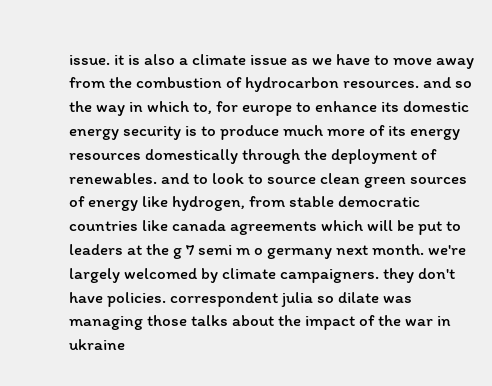issue. it is also a climate issue as we have to move away from the combustion of hydrocarbon resources. and so the way in which to, for europe to enhance its domestic energy security is to produce much more of its energy resources domestically through the deployment of renewables. and to look to source clean green sources of energy like hydrogen, from stable democratic countries like canada agreements which will be put to leaders at the g 7 semi m o germany next month. we're largely welcomed by climate campaigners. they don't have policies. correspondent julia so dilate was managing those talks about the impact of the war in ukraine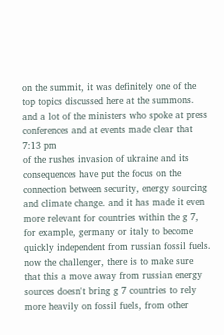on the summit, it was definitely one of the top topics discussed here at the summons. and a lot of the ministers who spoke at press conferences and at events made clear that
7:13 pm
of the rushes invasion of ukraine and its consequences have put the focus on the connection between security, energy sourcing and climate change. and it has made it even more relevant for countries within the g 7, for example, germany or italy to become quickly independent from russian fossil fuels. now the challenger, there is to make sure that this a move away from russian energy sources doesn't bring g 7 countries to rely more heavily on fossil fuels, from other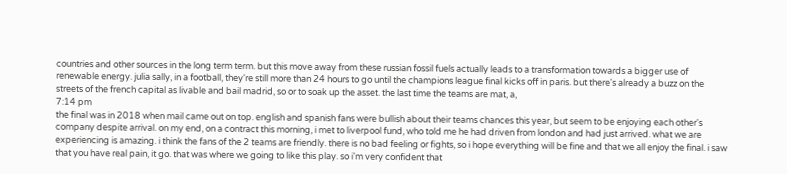countries and other sources in the long term term. but this move away from these russian fossil fuels actually leads to a transformation towards a bigger use of renewable energy. julia sally, in a football, they're still more than 24 hours to go until the champions league final kicks off in paris. but there's already a buzz on the streets of the french capital as livable and bail madrid, so or to soak up the asset. the last time the teams are mat, a,
7:14 pm
the final was in 2018 when mail came out on top. english and spanish fans were bullish about their teams chances this year, but seem to be enjoying each other's company despite arrival. on my end, on a contract this morning, i met to liverpool fund, who told me he had driven from london and had just arrived. what we are experiencing is amazing. i think the fans of the 2 teams are friendly. there is no bad feeling or fights, so i hope everything will be fine and that we all enjoy the final. i saw that you have real pain, it go. that was where we going to like this play. so i'm very confident that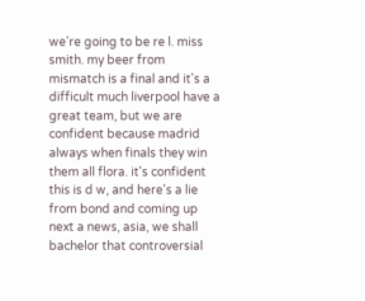we're going to be re l. miss smith. my beer from mismatch is a final and it's a difficult much liverpool have a great team, but we are confident because madrid always when finals they win them all flora. it's confident this is d w, and here's a lie from bond and coming up next a news, asia, we shall bachelor that controversial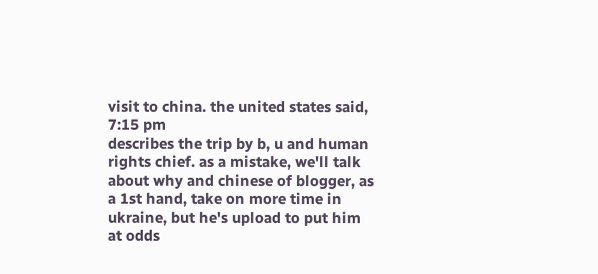visit to china. the united states said,
7:15 pm
describes the trip by b, u and human rights chief. as a mistake, we'll talk about why and chinese of blogger, as a 1st hand, take on more time in ukraine, but he's upload to put him at odds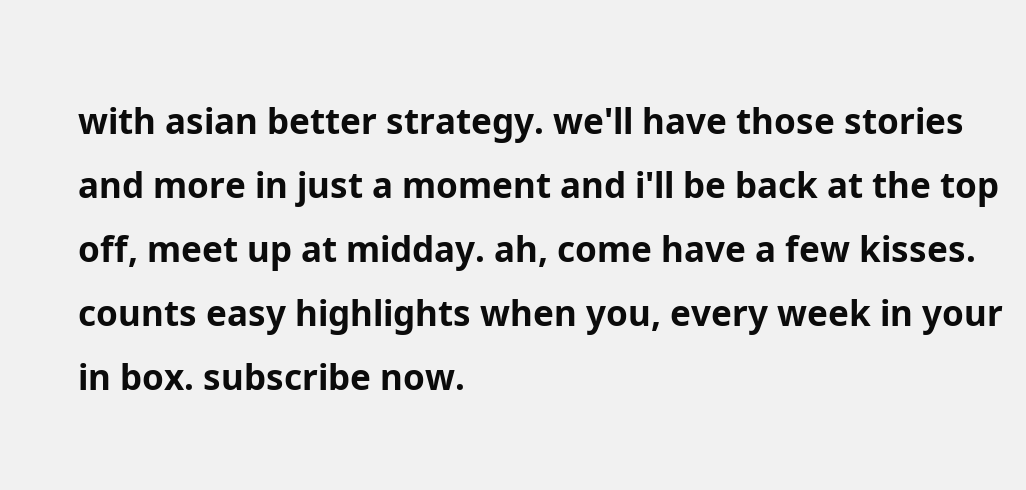with asian better strategy. we'll have those stories and more in just a moment and i'll be back at the top off, meet up at midday. ah, come have a few kisses. counts easy highlights when you, every week in your in box. subscribe now.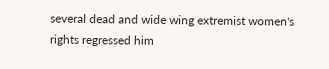several dead and wide wing extremist women's rights regressed him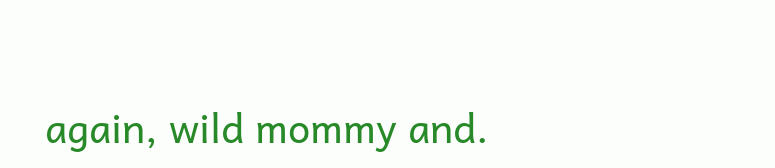again, wild mommy and.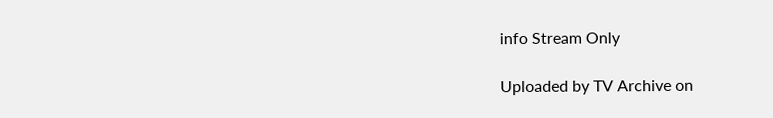info Stream Only

Uploaded by TV Archive on